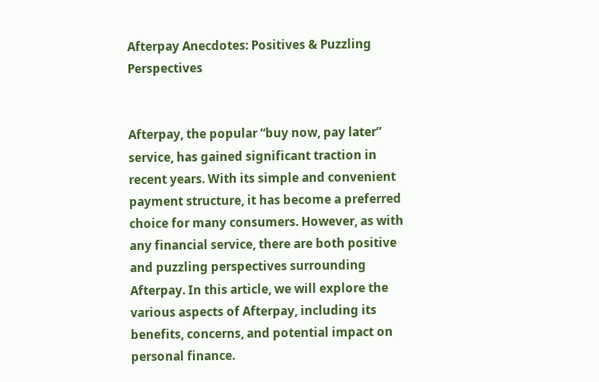Afterpay Anecdotes: Positives & Puzzling Perspectives


Afterpay, the popular “buy now, pay later” service, has gained significant traction in recent years. With its simple and convenient payment structure, it has become a preferred choice for many consumers. However, as with any financial service, there are both positive and puzzling perspectives surrounding Afterpay. In this article, we will explore the various aspects of Afterpay, including its benefits, concerns, and potential impact on personal finance.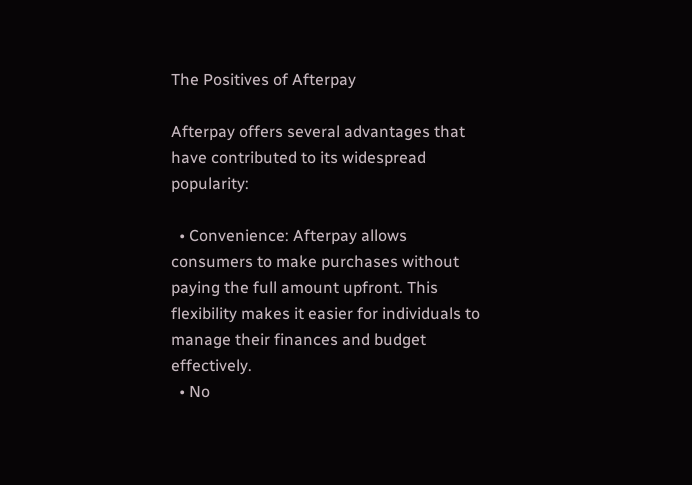The Positives of Afterpay

Afterpay offers several advantages that have contributed to its widespread popularity:

  • Convenience: Afterpay allows consumers to make purchases without paying the full amount upfront. This flexibility makes it easier for individuals to manage their finances and budget effectively.
  • No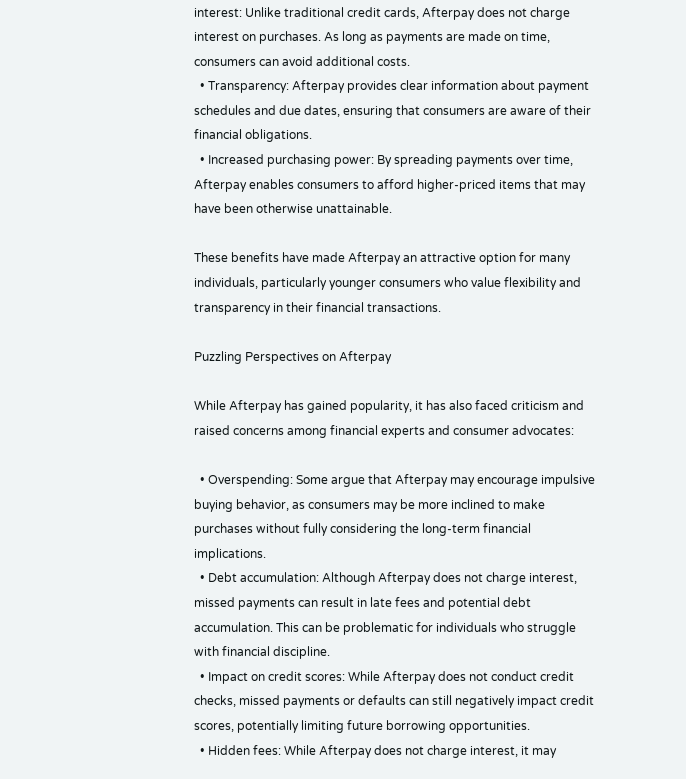interest: Unlike traditional credit cards, Afterpay does not charge interest on purchases. As long as payments are made on time, consumers can avoid additional costs.
  • Transparency: Afterpay provides clear information about payment schedules and due dates, ensuring that consumers are aware of their financial obligations.
  • Increased purchasing power: By spreading payments over time, Afterpay enables consumers to afford higher-priced items that may have been otherwise unattainable.

These benefits have made Afterpay an attractive option for many individuals, particularly younger consumers who value flexibility and transparency in their financial transactions.

Puzzling Perspectives on Afterpay

While Afterpay has gained popularity, it has also faced criticism and raised concerns among financial experts and consumer advocates:

  • Overspending: Some argue that Afterpay may encourage impulsive buying behavior, as consumers may be more inclined to make purchases without fully considering the long-term financial implications.
  • Debt accumulation: Although Afterpay does not charge interest, missed payments can result in late fees and potential debt accumulation. This can be problematic for individuals who struggle with financial discipline.
  • Impact on credit scores: While Afterpay does not conduct credit checks, missed payments or defaults can still negatively impact credit scores, potentially limiting future borrowing opportunities.
  • Hidden fees: While Afterpay does not charge interest, it may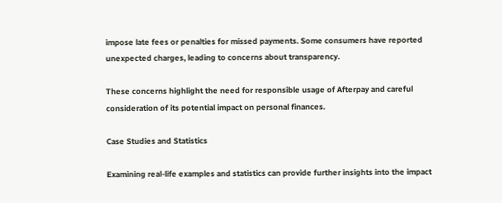impose late fees or penalties for missed payments. Some consumers have reported unexpected charges, leading to concerns about transparency.

These concerns highlight the need for responsible usage of Afterpay and careful consideration of its potential impact on personal finances.

Case Studies and Statistics

Examining real-life examples and statistics can provide further insights into the impact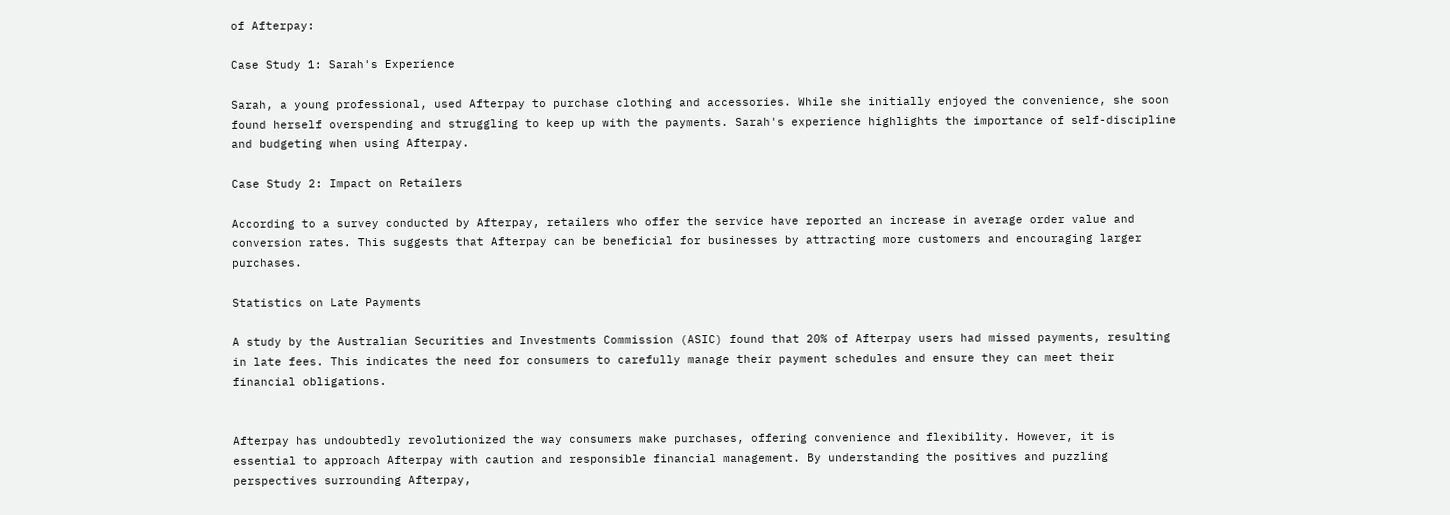of Afterpay:

Case Study 1: Sarah's Experience

Sarah, a young professional, used Afterpay to purchase clothing and accessories. While she initially enjoyed the convenience, she soon found herself overspending and struggling to keep up with the payments. Sarah's experience highlights the importance of self-discipline and budgeting when using Afterpay.

Case Study 2: Impact on Retailers

According to a survey conducted by Afterpay, retailers who offer the service have reported an increase in average order value and conversion rates. This suggests that Afterpay can be beneficial for businesses by attracting more customers and encouraging larger purchases.

Statistics on Late Payments

A study by the Australian Securities and Investments Commission (ASIC) found that 20% of Afterpay users had missed payments, resulting in late fees. This indicates the need for consumers to carefully manage their payment schedules and ensure they can meet their financial obligations.


Afterpay has undoubtedly revolutionized the way consumers make purchases, offering convenience and flexibility. However, it is essential to approach Afterpay with caution and responsible financial management. By understanding the positives and puzzling perspectives surrounding Afterpay,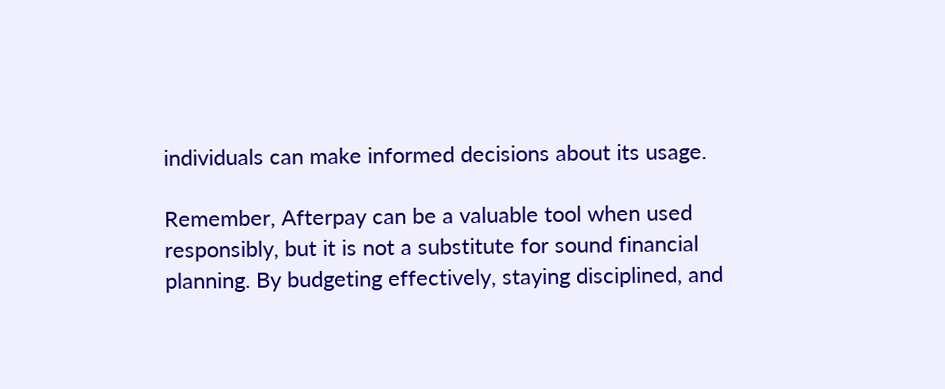individuals can make informed decisions about its usage.

Remember, Afterpay can be a valuable tool when used responsibly, but it is not a substitute for sound financial planning. By budgeting effectively, staying disciplined, and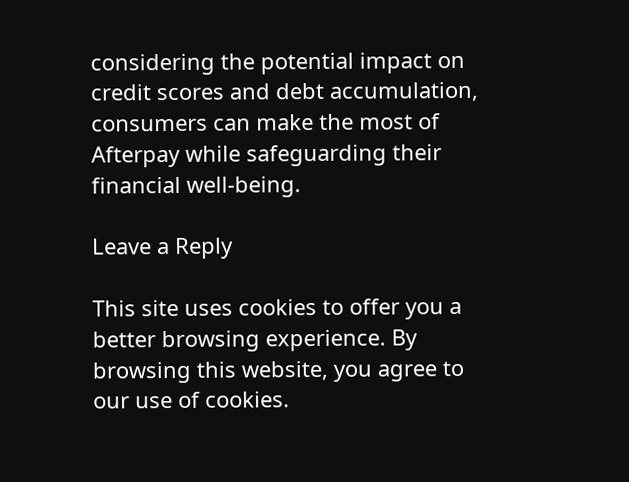considering the potential impact on credit scores and debt accumulation, consumers can make the most of Afterpay while safeguarding their financial well-being.

Leave a Reply

This site uses cookies to offer you a better browsing experience. By browsing this website, you agree to our use of cookies.